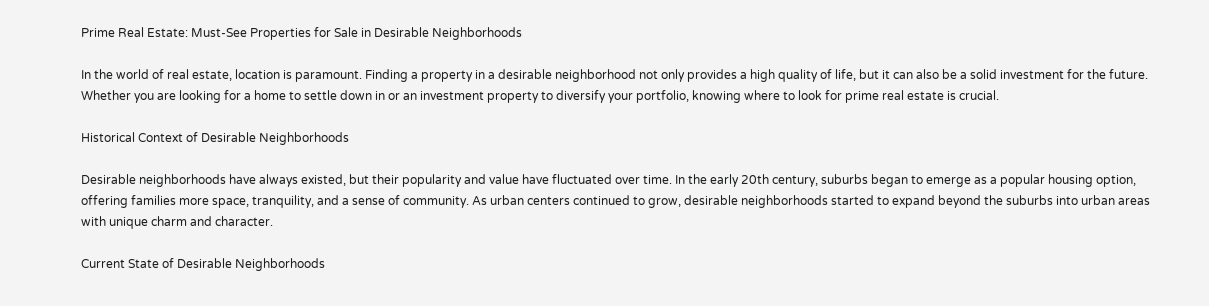Prime Real Estate: Must-See Properties for Sale in Desirable Neighborhoods

In the world of real estate, location is paramount. Finding a property in a desirable neighborhood not only provides a high quality of life, but it can also be a solid investment for the future. Whether you are looking for a home to settle down in or an investment property to diversify your portfolio, knowing where to look for prime real estate is crucial.

Historical Context of Desirable Neighborhoods

Desirable neighborhoods have always existed, but their popularity and value have fluctuated over time. In the early 20th century, suburbs began to emerge as a popular housing option, offering families more space, tranquility, and a sense of community. As urban centers continued to grow, desirable neighborhoods started to expand beyond the suburbs into urban areas with unique charm and character.

Current State of Desirable Neighborhoods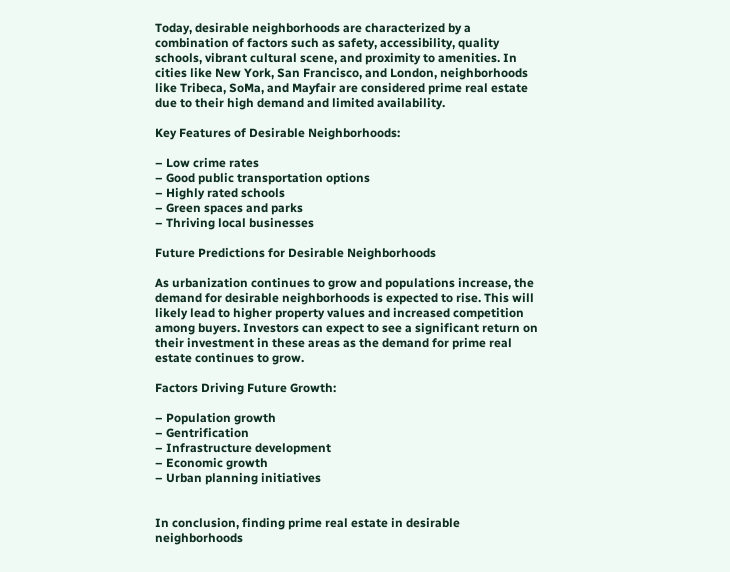Today, desirable neighborhoods are characterized by a combination of factors such as safety, accessibility, quality schools, vibrant cultural scene, and proximity to amenities. In cities like New York, San Francisco, and London, neighborhoods like Tribeca, SoMa, and Mayfair are considered prime real estate due to their high demand and limited availability.

Key Features of Desirable Neighborhoods:

– Low crime rates
– Good public transportation options
– Highly rated schools
– Green spaces and parks
– Thriving local businesses

Future Predictions for Desirable Neighborhoods

As urbanization continues to grow and populations increase, the demand for desirable neighborhoods is expected to rise. This will likely lead to higher property values and increased competition among buyers. Investors can expect to see a significant return on their investment in these areas as the demand for prime real estate continues to grow.

Factors Driving Future Growth:

– Population growth
– Gentrification
– Infrastructure development
– Economic growth
– Urban planning initiatives


In conclusion, finding prime real estate in desirable neighborhoods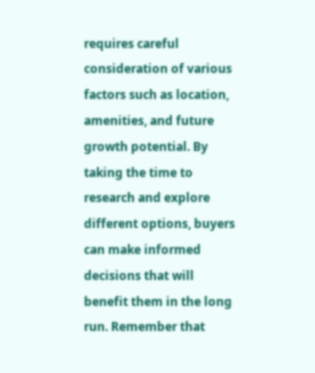requires careful consideration of various factors such as location, amenities, and future growth potential. By taking the time to research and explore different options, buyers can make informed decisions that will benefit them in the long run. Remember that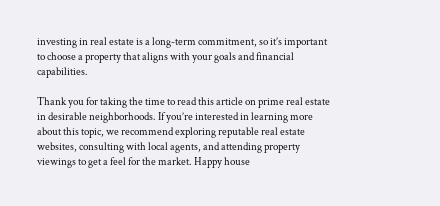investing in real estate is a long-term commitment, so it’s important to choose a property that aligns with your goals and financial capabilities.

Thank you for taking the time to read this article on prime real estate in desirable neighborhoods. If you’re interested in learning more about this topic, we recommend exploring reputable real estate websites, consulting with local agents, and attending property viewings to get a feel for the market. Happy house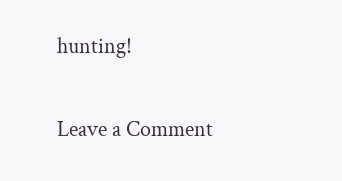hunting!

Leave a Comment